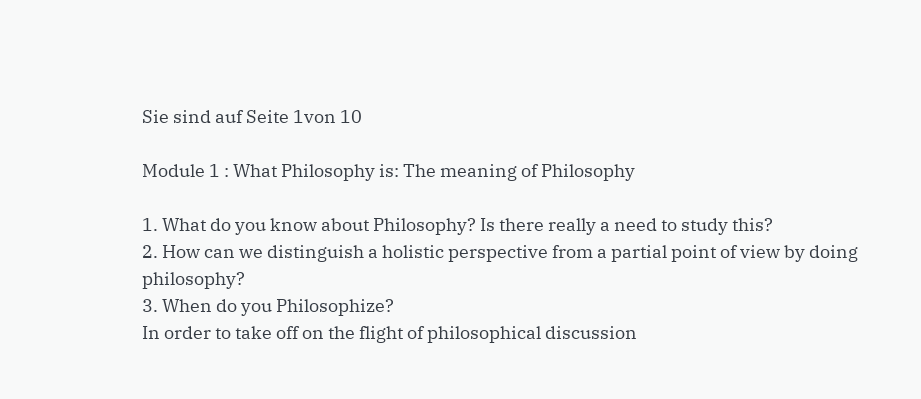Sie sind auf Seite 1von 10

Module 1 : What Philosophy is: The meaning of Philosophy

1. What do you know about Philosophy? Is there really a need to study this?
2. How can we distinguish a holistic perspective from a partial point of view by doing philosophy?
3. When do you Philosophize?
In order to take off on the flight of philosophical discussion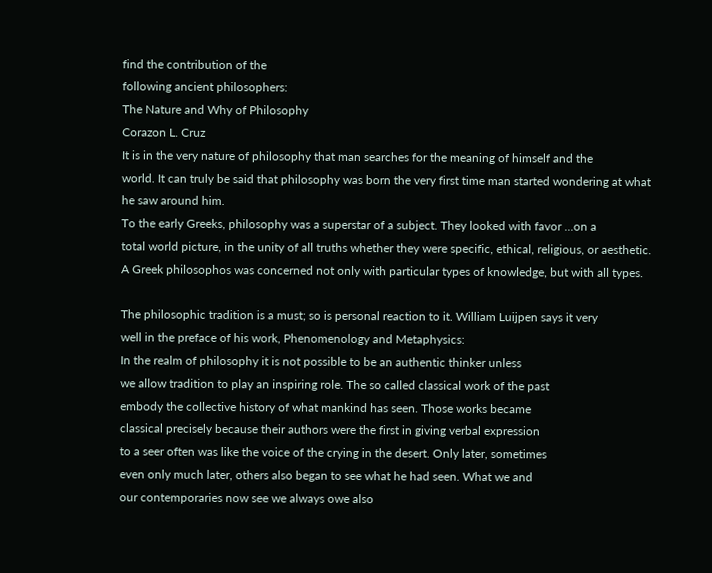find the contribution of the
following ancient philosophers:
The Nature and Why of Philosophy
Corazon L. Cruz
It is in the very nature of philosophy that man searches for the meaning of himself and the
world. It can truly be said that philosophy was born the very first time man started wondering at what
he saw around him.
To the early Greeks, philosophy was a superstar of a subject. They looked with favor ...on a
total world picture, in the unity of all truths whether they were specific, ethical, religious, or aesthetic.
A Greek philosophos was concerned not only with particular types of knowledge, but with all types.

The philosophic tradition is a must; so is personal reaction to it. William Luijpen says it very
well in the preface of his work, Phenomenology and Metaphysics:
In the realm of philosophy it is not possible to be an authentic thinker unless
we allow tradition to play an inspiring role. The so called classical work of the past
embody the collective history of what mankind has seen. Those works became
classical precisely because their authors were the first in giving verbal expression
to a seer often was like the voice of the crying in the desert. Only later, sometimes
even only much later, others also began to see what he had seen. What we and
our contemporaries now see we always owe also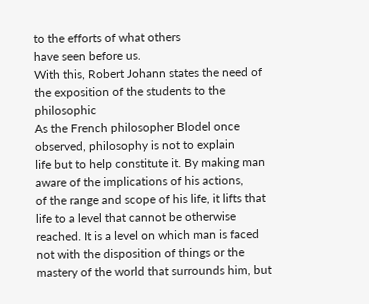to the efforts of what others
have seen before us.
With this, Robert Johann states the need of the exposition of the students to the philosophic
As the French philosopher Blodel once observed, philosophy is not to explain
life but to help constitute it. By making man aware of the implications of his actions,
of the range and scope of his life, it lifts that life to a level that cannot be otherwise
reached. It is a level on which man is faced not with the disposition of things or the
mastery of the world that surrounds him, but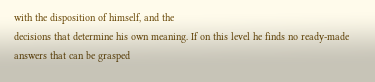with the disposition of himself, and the
decisions that determine his own meaning. If on this level he finds no ready-made
answers that can be grasped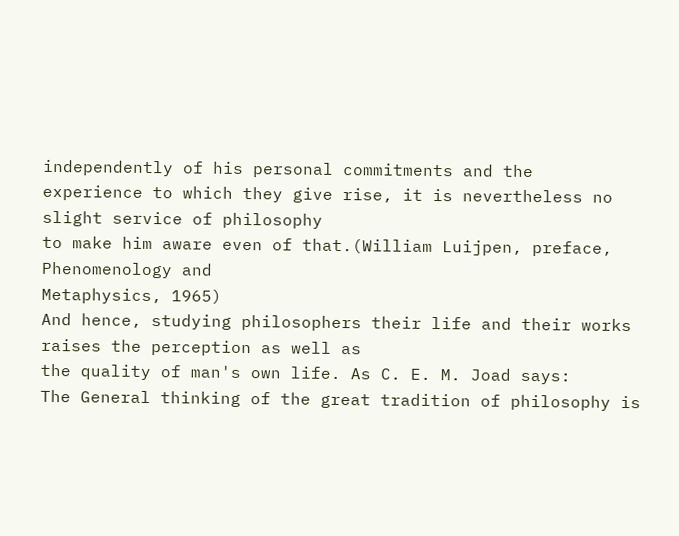independently of his personal commitments and the
experience to which they give rise, it is nevertheless no slight service of philosophy
to make him aware even of that.(William Luijpen, preface, Phenomenology and
Metaphysics, 1965)
And hence, studying philosophers their life and their works raises the perception as well as
the quality of man's own life. As C. E. M. Joad says:
The General thinking of the great tradition of philosophy is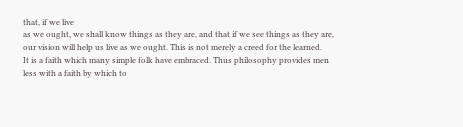that, if we live
as we ought, we shall know things as they are, and that if we see things as they are,
our vision will help us live as we ought. This is not merely a creed for the learned.
It is a faith which many simple folk have embraced. Thus philosophy provides men
less with a faith by which to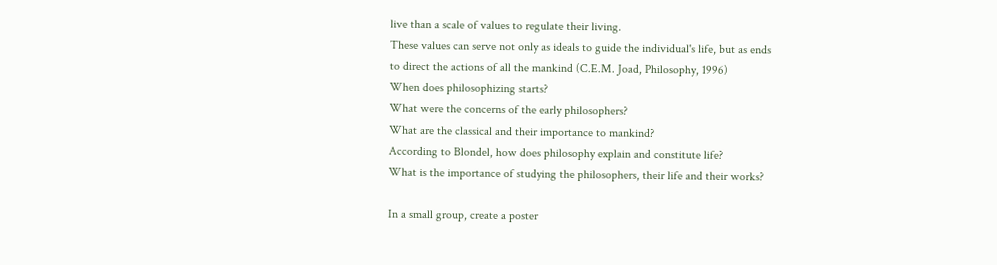live than a scale of values to regulate their living.
These values can serve not only as ideals to guide the individual's life, but as ends
to direct the actions of all the mankind (C.E.M. Joad, Philosophy, 1996)
When does philosophizing starts?
What were the concerns of the early philosophers?
What are the classical and their importance to mankind?
According to Blondel, how does philosophy explain and constitute life?
What is the importance of studying the philosophers, their life and their works?

In a small group, create a poster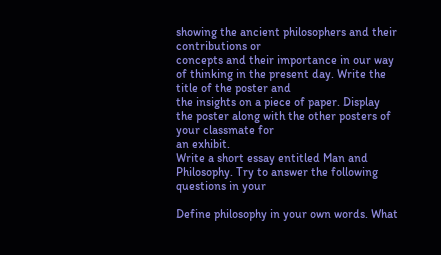showing the ancient philosophers and their contributions or
concepts and their importance in our way of thinking in the present day. Write the title of the poster and
the insights on a piece of paper. Display the poster along with the other posters of your classmate for
an exhibit.
Write a short essay entitled Man and Philosophy. Try to answer the following questions in your

Define philosophy in your own words. What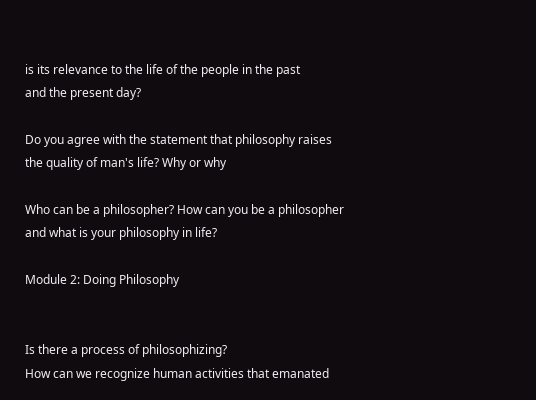is its relevance to the life of the people in the past
and the present day?

Do you agree with the statement that philosophy raises the quality of man's life? Why or why

Who can be a philosopher? How can you be a philosopher and what is your philosophy in life?

Module 2: Doing Philosophy


Is there a process of philosophizing?
How can we recognize human activities that emanated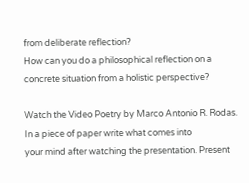from deliberate reflection?
How can you do a philosophical reflection on a concrete situation from a holistic perspective?

Watch the Video Poetry by Marco Antonio R. Rodas. In a piece of paper write what comes into
your mind after watching the presentation. Present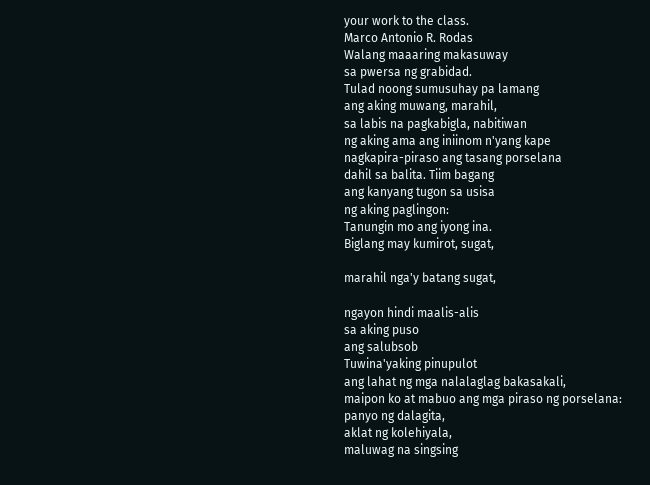your work to the class.
Marco Antonio R. Rodas
Walang maaaring makasuway
sa pwersa ng grabidad.
Tulad noong sumusuhay pa lamang
ang aking muwang, marahil,
sa labis na pagkabigla, nabitiwan
ng aking ama ang iniinom n'yang kape
nagkapira-piraso ang tasang porselana
dahil sa balita. Tiim bagang
ang kanyang tugon sa usisa
ng aking paglingon:
Tanungin mo ang iyong ina.
Biglang may kumirot, sugat,

marahil nga'y batang sugat,

ngayon hindi maalis-alis
sa aking puso
ang salubsob
Tuwina'yaking pinupulot
ang lahat ng mga nalalaglag bakasakali,
maipon ko at mabuo ang mga piraso ng porselana:
panyo ng dalagita,
aklat ng kolehiyala,
maluwag na singsing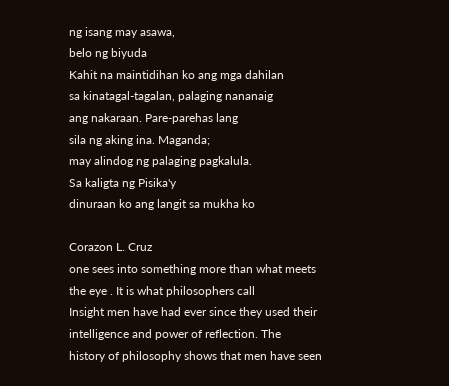ng isang may asawa,
belo ng biyuda
Kahit na maintidihan ko ang mga dahilan
sa kinatagal-tagalan, palaging nananaig
ang nakaraan. Pare-parehas lang
sila ng aking ina. Maganda;
may alindog ng palaging pagkalula.
Sa kaligta ng Pisika'y
dinuraan ko ang langit sa mukha ko

Corazon L. Cruz
one sees into something more than what meets the eye . It is what philosophers call
Insight men have had ever since they used their intelligence and power of reflection. The
history of philosophy shows that men have seen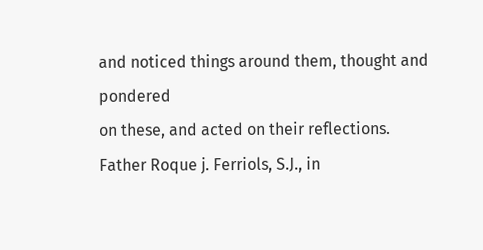and noticed things around them, thought and pondered
on these, and acted on their reflections.
Father Roque j. Ferriols, S.J., in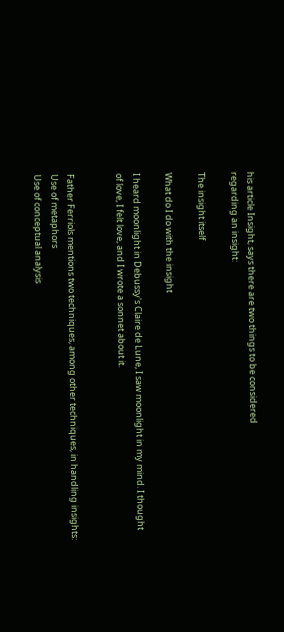his article Insight, says there are two things to be considered
regarding an insight:

The insight itself

What do I do with the insight

I heard moonlight in Debussy's Claire de Lune, I saw moonlight in my mind. I thought
of love, I felt love, and I wrote a sonnet about it.


Father Ferriols mentions two techniques, among other techniques, in handling insights:
Use of metaphors
Use of conceptual analysis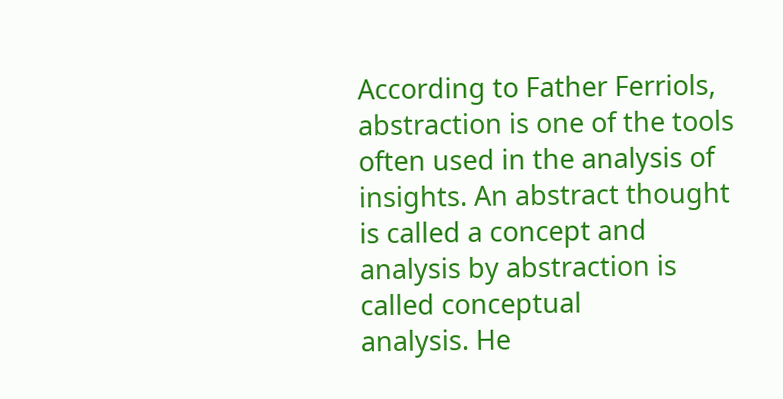According to Father Ferriols, abstraction is one of the tools often used in the analysis of
insights. An abstract thought is called a concept and analysis by abstraction is called conceptual
analysis. He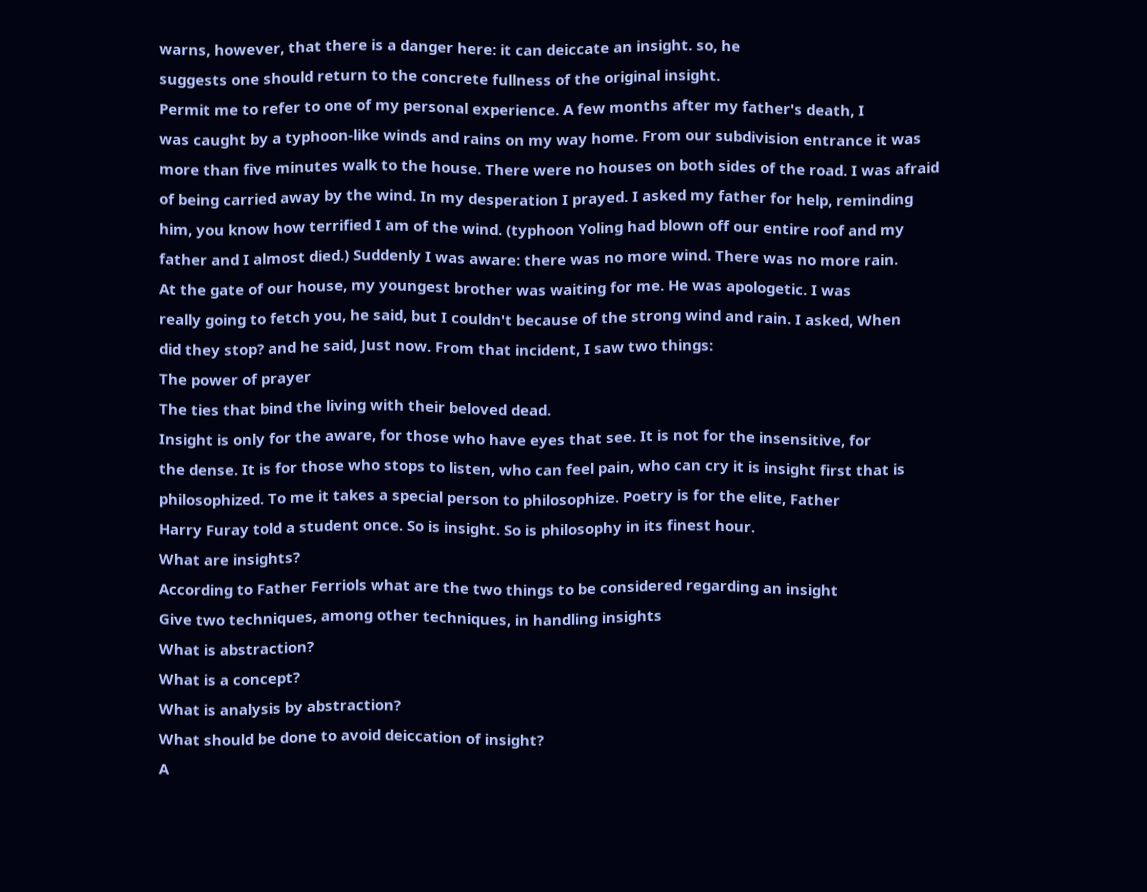warns, however, that there is a danger here: it can deiccate an insight. so, he
suggests one should return to the concrete fullness of the original insight.
Permit me to refer to one of my personal experience. A few months after my father's death, I
was caught by a typhoon-like winds and rains on my way home. From our subdivision entrance it was
more than five minutes walk to the house. There were no houses on both sides of the road. I was afraid
of being carried away by the wind. In my desperation I prayed. I asked my father for help, reminding
him, you know how terrified I am of the wind. (typhoon Yoling had blown off our entire roof and my
father and I almost died.) Suddenly I was aware: there was no more wind. There was no more rain.
At the gate of our house, my youngest brother was waiting for me. He was apologetic. I was
really going to fetch you, he said, but I couldn't because of the strong wind and rain. I asked, When
did they stop? and he said, Just now. From that incident, I saw two things:
The power of prayer
The ties that bind the living with their beloved dead.
Insight is only for the aware, for those who have eyes that see. It is not for the insensitive, for
the dense. It is for those who stops to listen, who can feel pain, who can cry it is insight first that is
philosophized. To me it takes a special person to philosophize. Poetry is for the elite, Father
Harry Furay told a student once. So is insight. So is philosophy in its finest hour.
What are insights?
According to Father Ferriols what are the two things to be considered regarding an insight
Give two techniques, among other techniques, in handling insights
What is abstraction?
What is a concept?
What is analysis by abstraction?
What should be done to avoid deiccation of insight?
A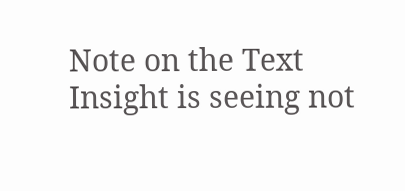Note on the Text
Insight is seeing not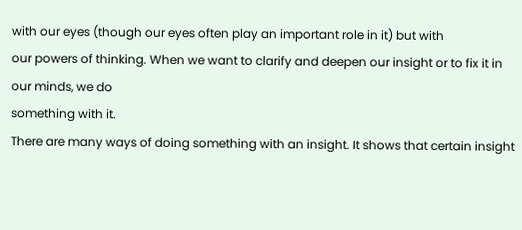with our eyes (though our eyes often play an important role in it) but with
our powers of thinking. When we want to clarify and deepen our insight or to fix it in our minds, we do
something with it.
There are many ways of doing something with an insight. It shows that certain insight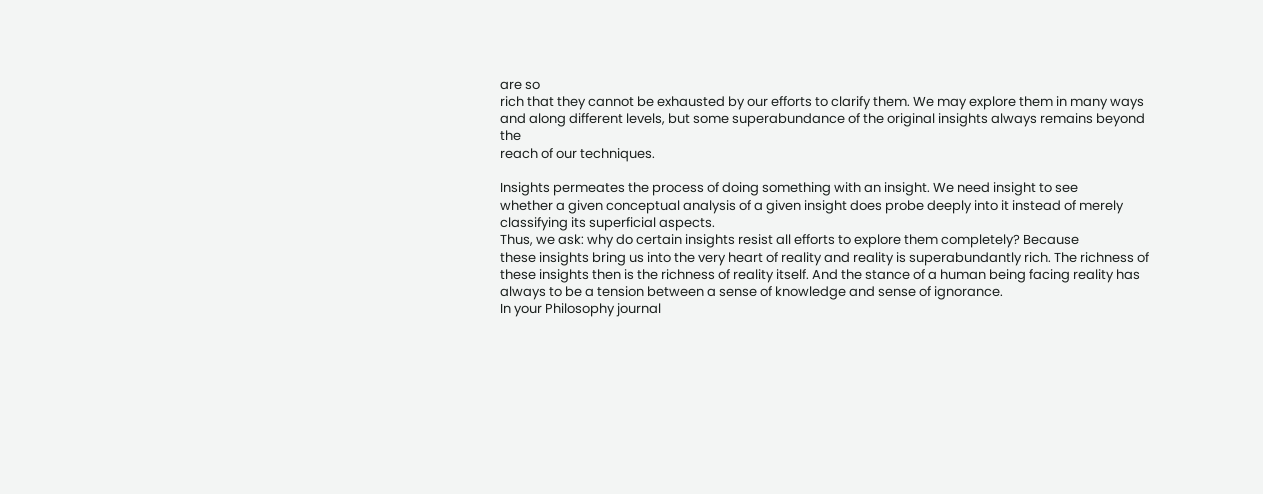are so
rich that they cannot be exhausted by our efforts to clarify them. We may explore them in many ways
and along different levels, but some superabundance of the original insights always remains beyond the
reach of our techniques.

Insights permeates the process of doing something with an insight. We need insight to see
whether a given conceptual analysis of a given insight does probe deeply into it instead of merely
classifying its superficial aspects.
Thus, we ask: why do certain insights resist all efforts to explore them completely? Because
these insights bring us into the very heart of reality and reality is superabundantly rich. The richness of
these insights then is the richness of reality itself. And the stance of a human being facing reality has
always to be a tension between a sense of knowledge and sense of ignorance.
In your Philosophy journal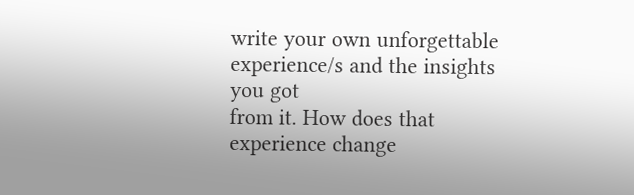write your own unforgettable experience/s and the insights you got
from it. How does that experience change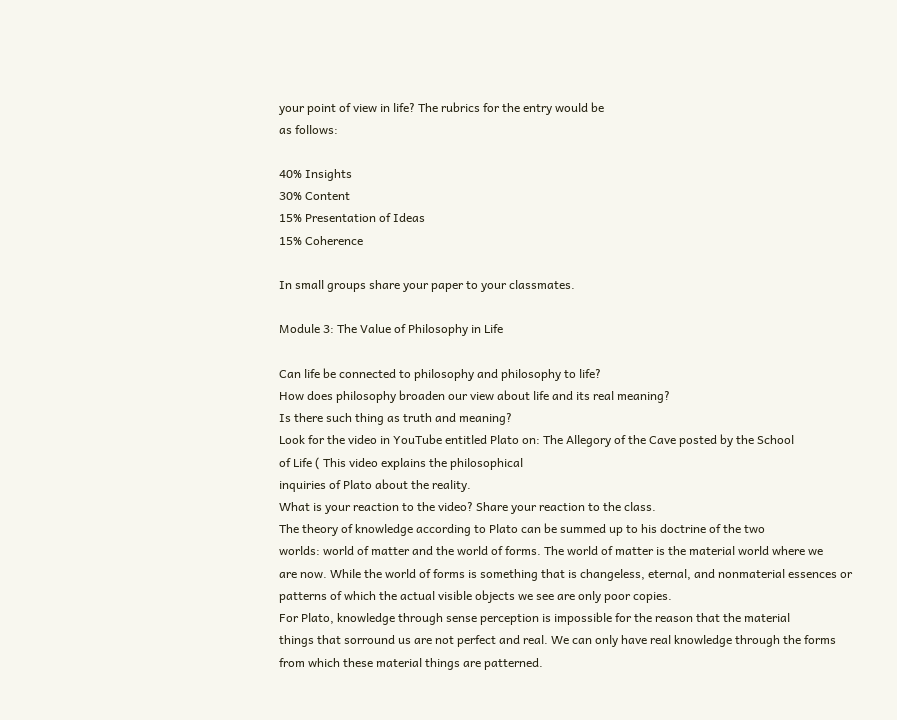your point of view in life? The rubrics for the entry would be
as follows:

40% Insights
30% Content
15% Presentation of Ideas
15% Coherence

In small groups share your paper to your classmates.

Module 3: The Value of Philosophy in Life

Can life be connected to philosophy and philosophy to life?
How does philosophy broaden our view about life and its real meaning?
Is there such thing as truth and meaning?
Look for the video in YouTube entitled Plato on: The Allegory of the Cave posted by the School
of Life ( This video explains the philosophical
inquiries of Plato about the reality.
What is your reaction to the video? Share your reaction to the class.
The theory of knowledge according to Plato can be summed up to his doctrine of the two
worlds: world of matter and the world of forms. The world of matter is the material world where we
are now. While the world of forms is something that is changeless, eternal, and nonmaterial essences or
patterns of which the actual visible objects we see are only poor copies.
For Plato, knowledge through sense perception is impossible for the reason that the material
things that sorround us are not perfect and real. We can only have real knowledge through the forms
from which these material things are patterned.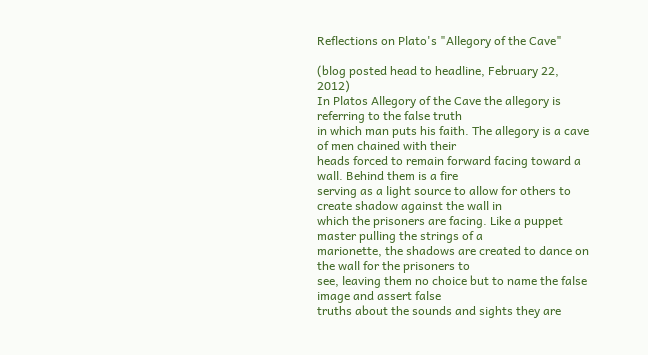Reflections on Plato's "Allegory of the Cave"

(blog posted head to headline, February 22, 2012)
In Platos Allegory of the Cave the allegory is referring to the false truth
in which man puts his faith. The allegory is a cave of men chained with their
heads forced to remain forward facing toward a wall. Behind them is a fire
serving as a light source to allow for others to create shadow against the wall in
which the prisoners are facing. Like a puppet master pulling the strings of a
marionette, the shadows are created to dance on the wall for the prisoners to
see, leaving them no choice but to name the false image and assert false
truths about the sounds and sights they are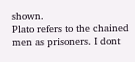shown.
Plato refers to the chained men as prisoners. I dont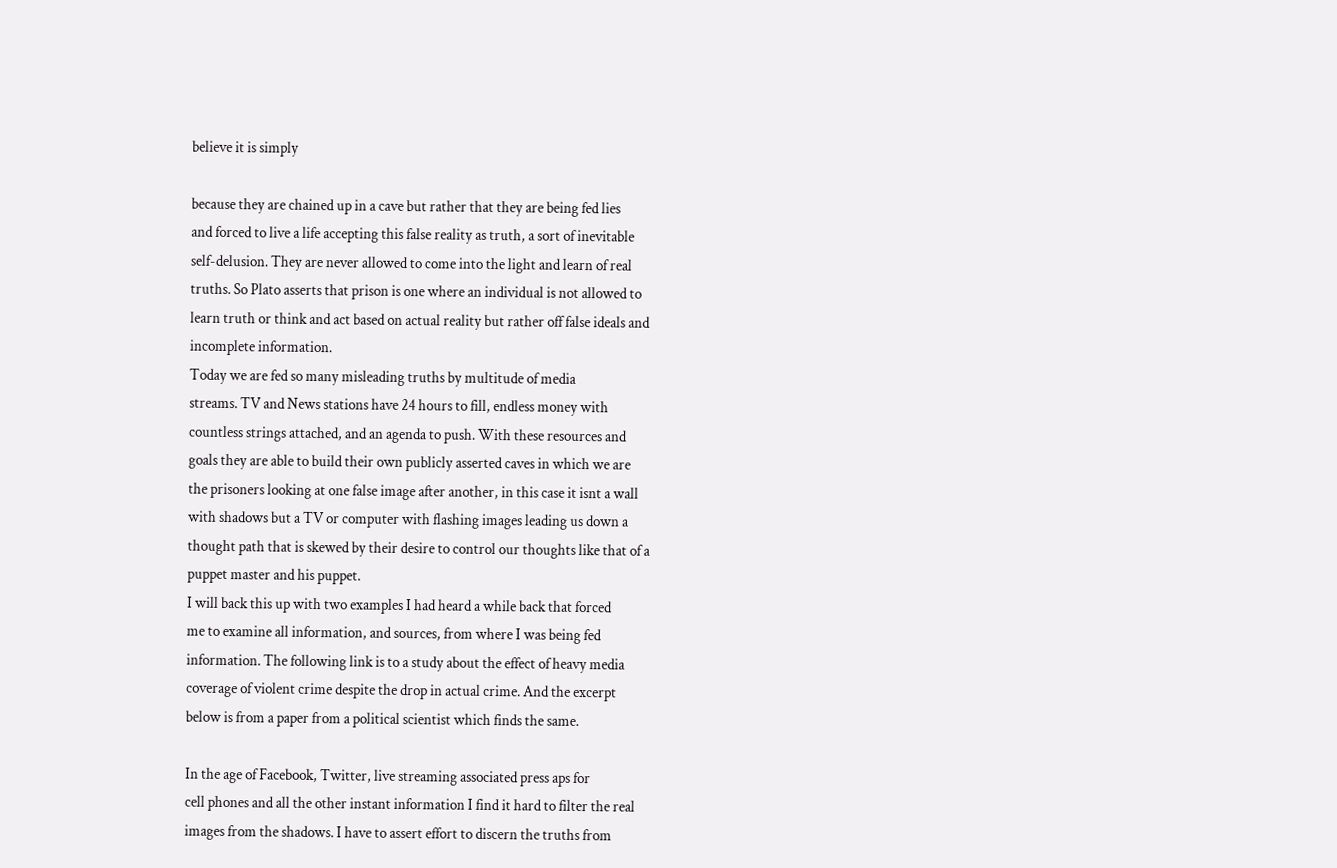believe it is simply

because they are chained up in a cave but rather that they are being fed lies
and forced to live a life accepting this false reality as truth, a sort of inevitable
self-delusion. They are never allowed to come into the light and learn of real
truths. So Plato asserts that prison is one where an individual is not allowed to
learn truth or think and act based on actual reality but rather off false ideals and
incomplete information.
Today we are fed so many misleading truths by multitude of media
streams. TV and News stations have 24 hours to fill, endless money with
countless strings attached, and an agenda to push. With these resources and
goals they are able to build their own publicly asserted caves in which we are
the prisoners looking at one false image after another, in this case it isnt a wall
with shadows but a TV or computer with flashing images leading us down a
thought path that is skewed by their desire to control our thoughts like that of a
puppet master and his puppet.
I will back this up with two examples I had heard a while back that forced
me to examine all information, and sources, from where I was being fed
information. The following link is to a study about the effect of heavy media
coverage of violent crime despite the drop in actual crime. And the excerpt
below is from a paper from a political scientist which finds the same.

In the age of Facebook, Twitter, live streaming associated press aps for
cell phones and all the other instant information I find it hard to filter the real
images from the shadows. I have to assert effort to discern the truths from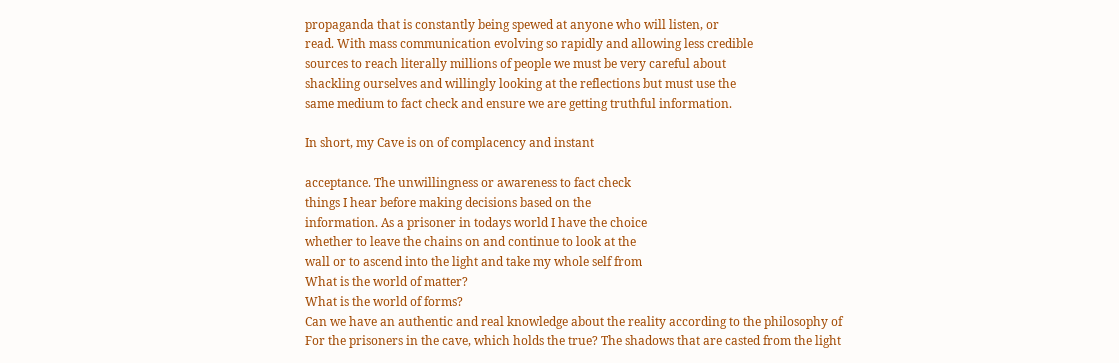propaganda that is constantly being spewed at anyone who will listen, or
read. With mass communication evolving so rapidly and allowing less credible
sources to reach literally millions of people we must be very careful about
shackling ourselves and willingly looking at the reflections but must use the
same medium to fact check and ensure we are getting truthful information.

In short, my Cave is on of complacency and instant

acceptance. The unwillingness or awareness to fact check
things I hear before making decisions based on the
information. As a prisoner in todays world I have the choice
whether to leave the chains on and continue to look at the
wall or to ascend into the light and take my whole self from
What is the world of matter?
What is the world of forms?
Can we have an authentic and real knowledge about the reality according to the philosophy of
For the prisoners in the cave, which holds the true? The shadows that are casted from the light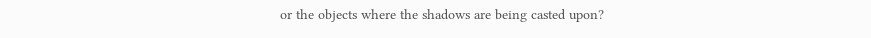or the objects where the shadows are being casted upon?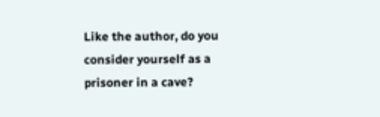Like the author, do you consider yourself as a prisoner in a cave?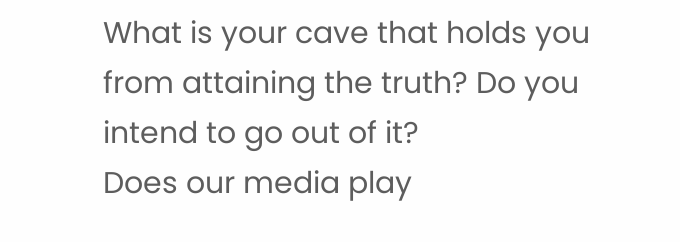What is your cave that holds you from attaining the truth? Do you intend to go out of it?
Does our media play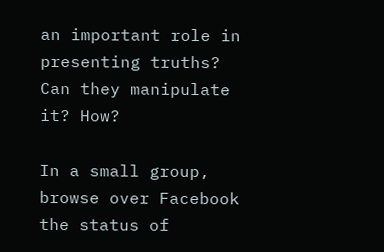an important role in presenting truths? Can they manipulate it? How?

In a small group, browse over Facebook the status of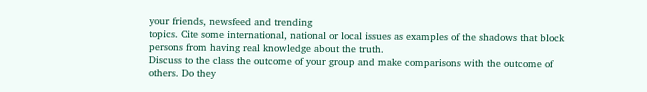your friends, newsfeed and trending
topics. Cite some international, national or local issues as examples of the shadows that block
persons from having real knowledge about the truth.
Discuss to the class the outcome of your group and make comparisons with the outcome of
others. Do they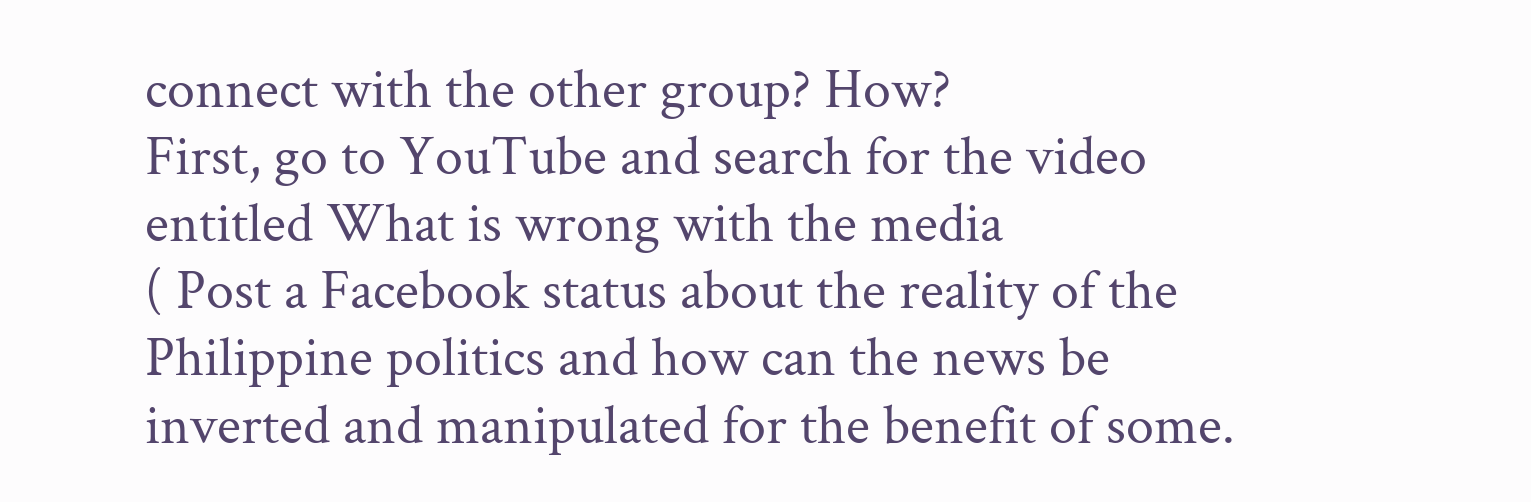connect with the other group? How?
First, go to YouTube and search for the video entitled What is wrong with the media
( Post a Facebook status about the reality of the
Philippine politics and how can the news be inverted and manipulated for the benefit of some.